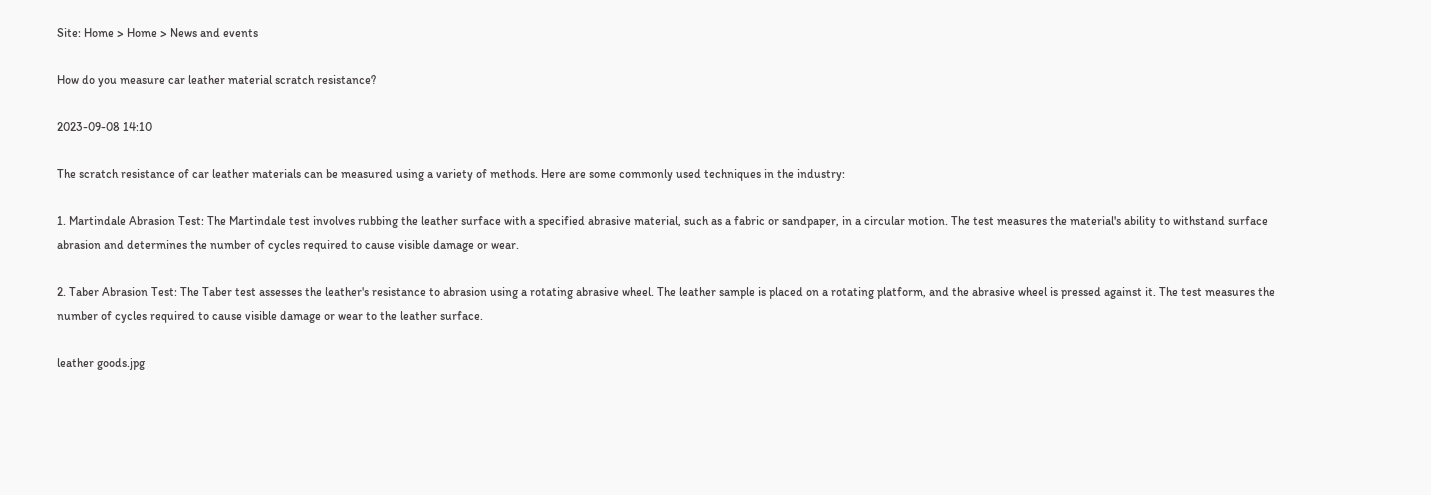Site: Home > Home > News and events

How do you measure car leather material scratch resistance?

2023-09-08 14:10

The scratch resistance of car leather materials can be measured using a variety of methods. Here are some commonly used techniques in the industry:

1. Martindale Abrasion Test: The Martindale test involves rubbing the leather surface with a specified abrasive material, such as a fabric or sandpaper, in a circular motion. The test measures the material's ability to withstand surface abrasion and determines the number of cycles required to cause visible damage or wear.

2. Taber Abrasion Test: The Taber test assesses the leather's resistance to abrasion using a rotating abrasive wheel. The leather sample is placed on a rotating platform, and the abrasive wheel is pressed against it. The test measures the number of cycles required to cause visible damage or wear to the leather surface.

leather goods.jpg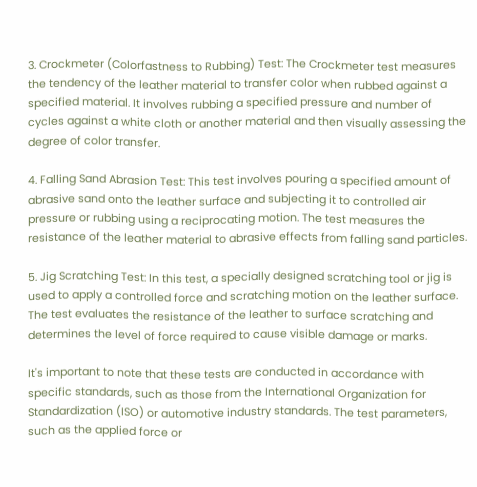3. Crockmeter (Colorfastness to Rubbing) Test: The Crockmeter test measures the tendency of the leather material to transfer color when rubbed against a specified material. It involves rubbing a specified pressure and number of cycles against a white cloth or another material and then visually assessing the degree of color transfer.

4. Falling Sand Abrasion Test: This test involves pouring a specified amount of abrasive sand onto the leather surface and subjecting it to controlled air pressure or rubbing using a reciprocating motion. The test measures the resistance of the leather material to abrasive effects from falling sand particles.

5. Jig Scratching Test: In this test, a specially designed scratching tool or jig is used to apply a controlled force and scratching motion on the leather surface. The test evaluates the resistance of the leather to surface scratching and determines the level of force required to cause visible damage or marks.

It's important to note that these tests are conducted in accordance with specific standards, such as those from the International Organization for Standardization (ISO) or automotive industry standards. The test parameters, such as the applied force or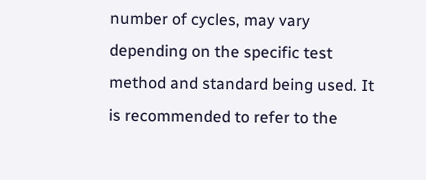number of cycles, may vary depending on the specific test method and standard being used. It is recommended to refer to the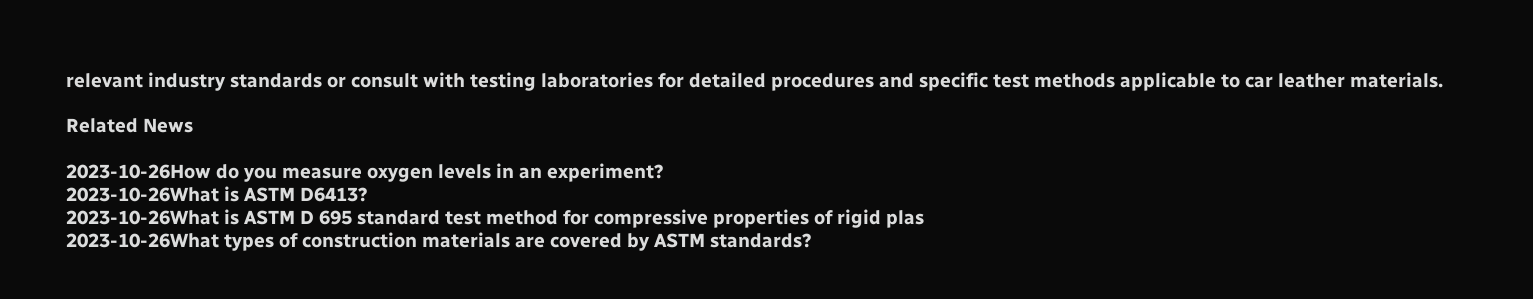relevant industry standards or consult with testing laboratories for detailed procedures and specific test methods applicable to car leather materials.

Related News

2023-10-26How do you measure oxygen levels in an experiment?
2023-10-26What is ASTM D6413?
2023-10-26What is ASTM D 695 standard test method for compressive properties of rigid plas
2023-10-26What types of construction materials are covered by ASTM standards?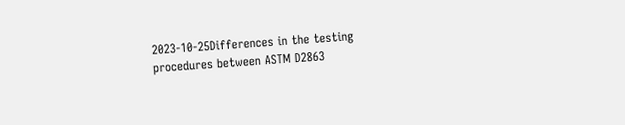2023-10-25Differences in the testing procedures between ASTM D2863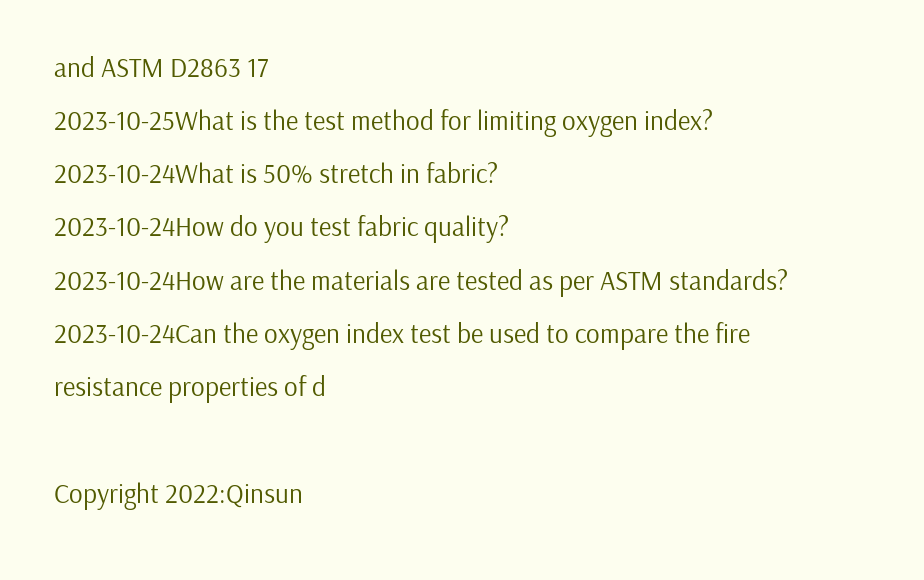and ASTM D2863 17
2023-10-25What is the test method for limiting oxygen index?
2023-10-24What is 50% stretch in fabric?
2023-10-24How do you test fabric quality?
2023-10-24How are the materials are tested as per ASTM standards?
2023-10-24Can the oxygen index test be used to compare the fire resistance properties of d

Copyright 2022:Qinsun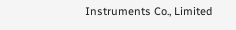Instruments Co., Limited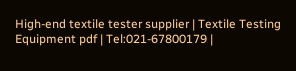High-end textile tester supplier | Textile Testing Equipment pdf | Tel:021-67800179 |